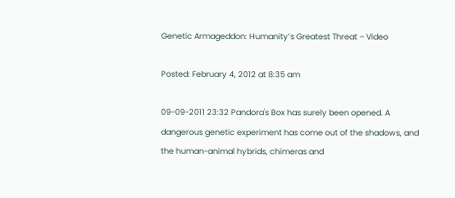Genetic Armageddon: Humanity’s Greatest Threat – Video

Posted: February 4, 2012 at 8:35 am

09-09-2011 23:32 Pandora's Box has surely been opened. A dangerous genetic experiment has come out of the shadows, and the human-animal hybrids, chimeras and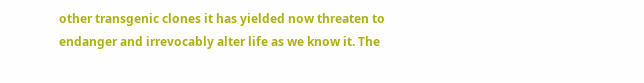other transgenic clones it has yielded now threaten to endanger and irrevocably alter life as we know it. The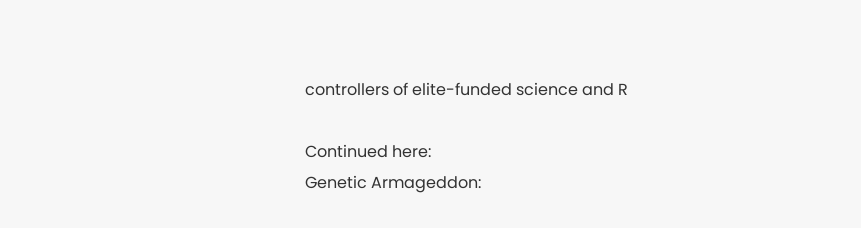controllers of elite-funded science and R

Continued here:
Genetic Armageddon: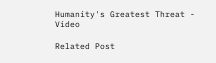Humanity's Greatest Threat - Video

Related Post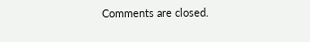Comments are closed.